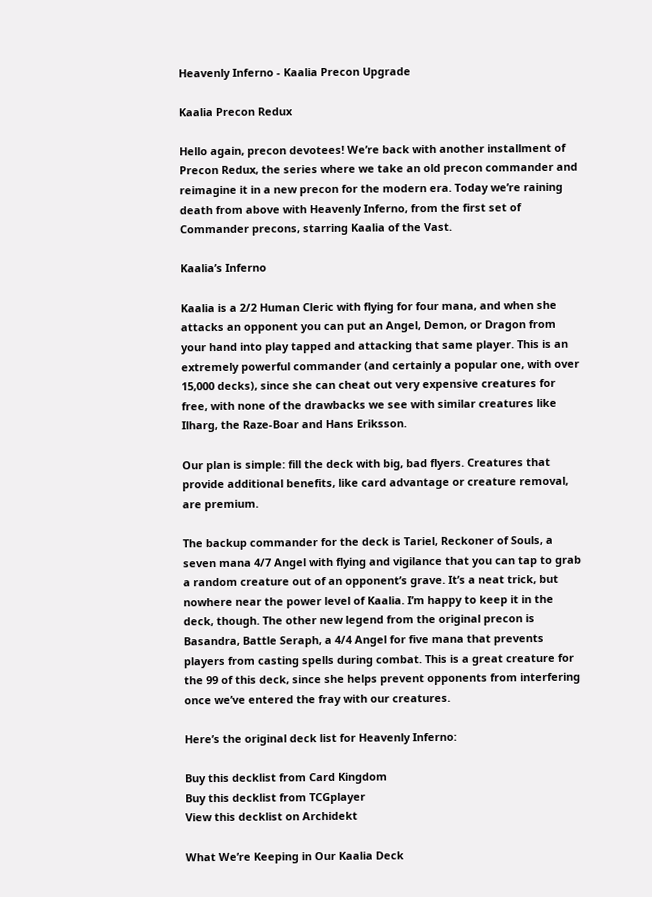Heavenly Inferno - Kaalia Precon Upgrade

Kaalia Precon Redux

Hello again, precon devotees! We’re back with another installment of Precon Redux, the series where we take an old precon commander and reimagine it in a new precon for the modern era. Today we’re raining death from above with Heavenly Inferno, from the first set of Commander precons, starring Kaalia of the Vast.

Kaalia’s Inferno

Kaalia is a 2/2 Human Cleric with flying for four mana, and when she attacks an opponent you can put an Angel, Demon, or Dragon from your hand into play tapped and attacking that same player. This is an extremely powerful commander (and certainly a popular one, with over 15,000 decks), since she can cheat out very expensive creatures for free, with none of the drawbacks we see with similar creatures like Ilharg, the Raze-Boar and Hans Eriksson.

Our plan is simple: fill the deck with big, bad flyers. Creatures that provide additional benefits, like card advantage or creature removal, are premium.

The backup commander for the deck is Tariel, Reckoner of Souls, a seven mana 4/7 Angel with flying and vigilance that you can tap to grab a random creature out of an opponent’s grave. It’s a neat trick, but nowhere near the power level of Kaalia. I’m happy to keep it in the deck, though. The other new legend from the original precon is Basandra, Battle Seraph, a 4/4 Angel for five mana that prevents players from casting spells during combat. This is a great creature for the 99 of this deck, since she helps prevent opponents from interfering once we’ve entered the fray with our creatures.

Here’s the original deck list for Heavenly Inferno:

Buy this decklist from Card Kingdom
Buy this decklist from TCGplayer
View this decklist on Archidekt

What We’re Keeping in Our Kaalia Deck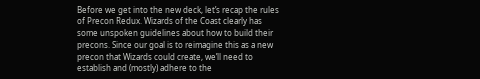Before we get into the new deck, let’s recap the rules of Precon Redux. Wizards of the Coast clearly has some unspoken guidelines about how to build their precons. Since our goal is to reimagine this as a new precon that Wizards could create, we’ll need to establish and (mostly) adhere to the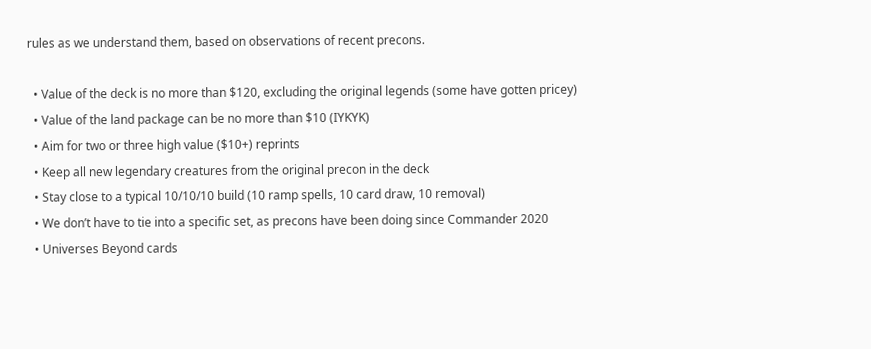rules as we understand them, based on observations of recent precons.

  • Value of the deck is no more than $120, excluding the original legends (some have gotten pricey)
  • Value of the land package can be no more than $10 (IYKYK)
  • Aim for two or three high value ($10+) reprints
  • Keep all new legendary creatures from the original precon in the deck
  • Stay close to a typical 10/10/10 build (10 ramp spells, 10 card draw, 10 removal)
  • We don’t have to tie into a specific set, as precons have been doing since Commander 2020
  • Universes Beyond cards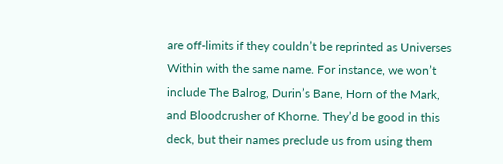are off-limits if they couldn’t be reprinted as Universes Within with the same name. For instance, we won’t include The Balrog, Durin’s Bane, Horn of the Mark, and Bloodcrusher of Khorne. They’d be good in this deck, but their names preclude us from using them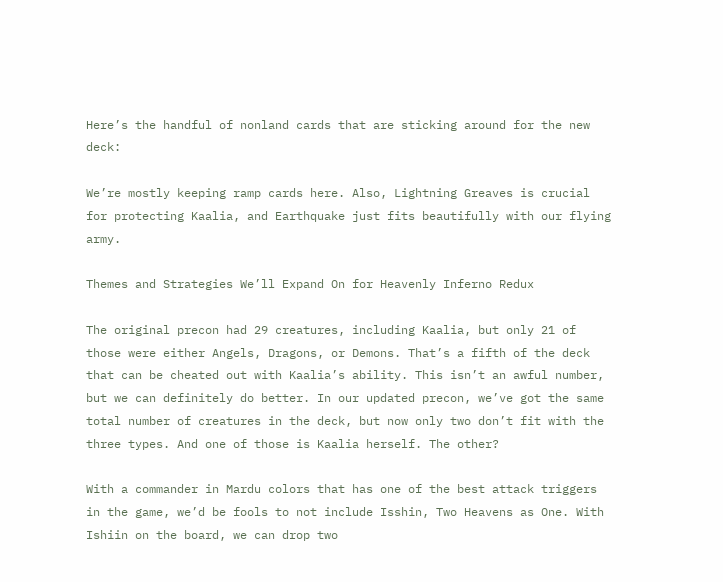Here’s the handful of nonland cards that are sticking around for the new deck:

We’re mostly keeping ramp cards here. Also, Lightning Greaves is crucial for protecting Kaalia, and Earthquake just fits beautifully with our flying army.

Themes and Strategies We’ll Expand On for Heavenly Inferno Redux

The original precon had 29 creatures, including Kaalia, but only 21 of those were either Angels, Dragons, or Demons. That’s a fifth of the deck that can be cheated out with Kaalia’s ability. This isn’t an awful number, but we can definitely do better. In our updated precon, we’ve got the same total number of creatures in the deck, but now only two don’t fit with the three types. And one of those is Kaalia herself. The other?

With a commander in Mardu colors that has one of the best attack triggers in the game, we’d be fools to not include Isshin, Two Heavens as One. With Ishiin on the board, we can drop two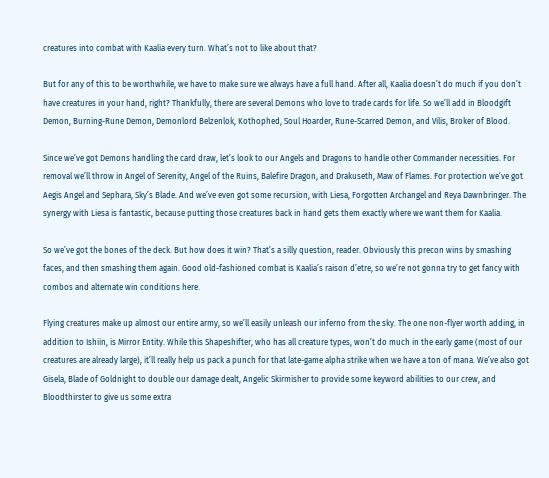creatures into combat with Kaalia every turn. What’s not to like about that?

But for any of this to be worthwhile, we have to make sure we always have a full hand. After all, Kaalia doesn’t do much if you don’t have creatures in your hand, right? Thankfully, there are several Demons who love to trade cards for life. So we’ll add in Bloodgift Demon, Burning-Rune Demon, Demonlord Belzenlok, Kothophed, Soul Hoarder, Rune-Scarred Demon, and Vilis, Broker of Blood.

Since we’ve got Demons handling the card draw, let’s look to our Angels and Dragons to handle other Commander necessities. For removal we’ll throw in Angel of Serenity, Angel of the Ruins, Balefire Dragon, and Drakuseth, Maw of Flames. For protection we’ve got Aegis Angel and Sephara, Sky’s Blade. And we’ve even got some recursion, with Liesa, Forgotten Archangel and Reya Dawnbringer. The synergy with Liesa is fantastic, because putting those creatures back in hand gets them exactly where we want them for Kaalia.

So we’ve got the bones of the deck. But how does it win? That’s a silly question, reader. Obviously this precon wins by smashing faces, and then smashing them again. Good old-fashioned combat is Kaalia’s raison d’etre, so we’re not gonna try to get fancy with combos and alternate win conditions here.

Flying creatures make up almost our entire army, so we’ll easily unleash our inferno from the sky. The one non-flyer worth adding, in addition to Ishiin, is Mirror Entity. While this Shapeshifter, who has all creature types, won’t do much in the early game (most of our creatures are already large), it’ll really help us pack a punch for that late-game alpha strike when we have a ton of mana. We’ve also got Gisela, Blade of Goldnight to double our damage dealt, Angelic Skirmisher to provide some keyword abilities to our crew, and Bloodthirster to give us some extra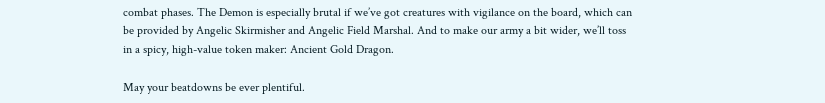combat phases. The Demon is especially brutal if we’ve got creatures with vigilance on the board, which can be provided by Angelic Skirmisher and Angelic Field Marshal. And to make our army a bit wider, we’ll toss in a spicy, high-value token maker: Ancient Gold Dragon.

May your beatdowns be ever plentiful.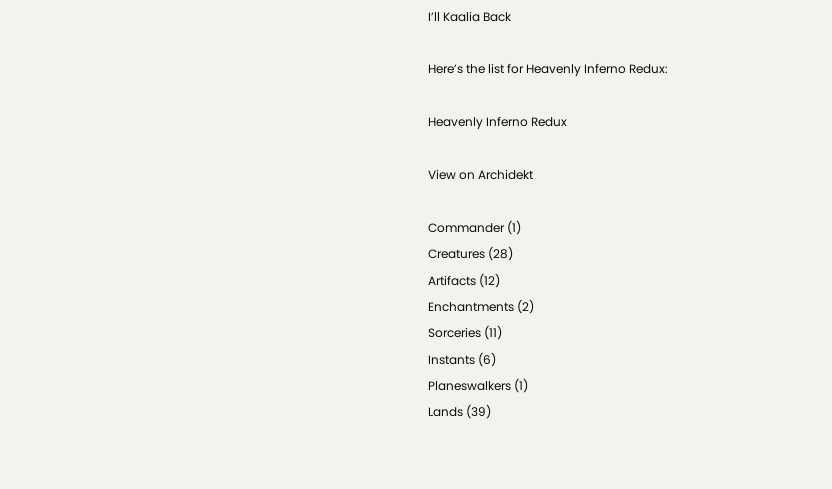I’ll Kaalia Back

Here’s the list for Heavenly Inferno Redux:

Heavenly Inferno Redux

View on Archidekt

Commander (1)
Creatures (28)
Artifacts (12)
Enchantments (2)
Sorceries (11)
Instants (6)
Planeswalkers (1)
Lands (39)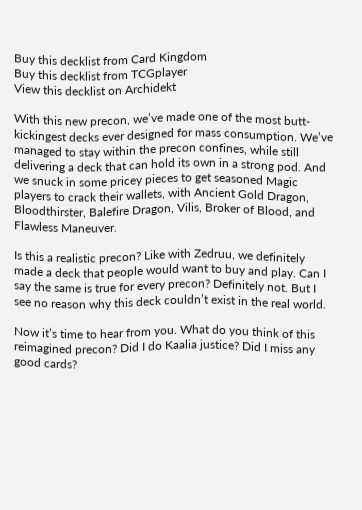Buy this decklist from Card Kingdom
Buy this decklist from TCGplayer
View this decklist on Archidekt

With this new precon, we’ve made one of the most butt-kickingest decks ever designed for mass consumption. We’ve managed to stay within the precon confines, while still delivering a deck that can hold its own in a strong pod. And we snuck in some pricey pieces to get seasoned Magic players to crack their wallets, with Ancient Gold Dragon, Bloodthirster, Balefire Dragon, Vilis, Broker of Blood, and Flawless Maneuver.

Is this a realistic precon? Like with Zedruu, we definitely made a deck that people would want to buy and play. Can I say the same is true for every precon? Definitely not. But I see no reason why this deck couldn’t exist in the real world.

Now it’s time to hear from you. What do you think of this reimagined precon? Did I do Kaalia justice? Did I miss any good cards?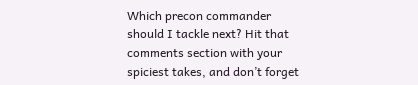Which precon commander should I tackle next? Hit that comments section with your spiciest takes, and don’t forget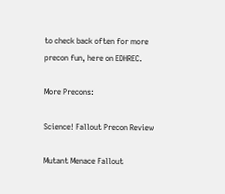to check back often for more precon fun, here on EDHREC.

More Precons:

Science! Fallout Precon Review

Mutant Menace Fallout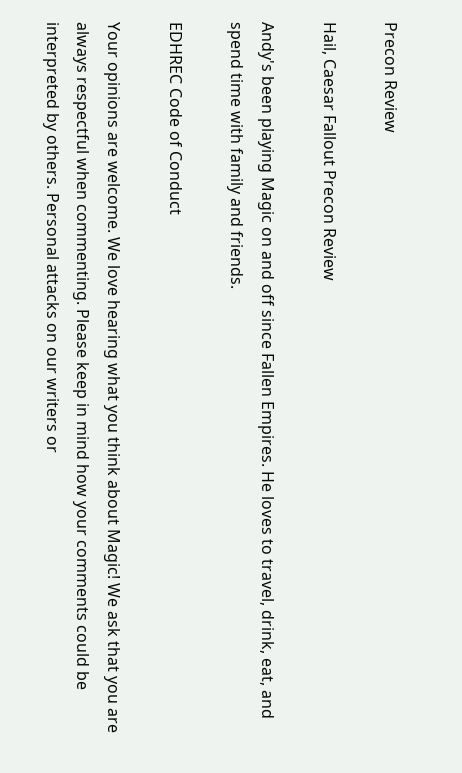Precon Review

Hail, Caesar Fallout Precon Review

Andy's been playing Magic on and off since Fallen Empires. He loves to travel, drink, eat, and spend time with family and friends.

EDHREC Code of Conduct

Your opinions are welcome. We love hearing what you think about Magic! We ask that you are always respectful when commenting. Please keep in mind how your comments could be interpreted by others. Personal attacks on our writers or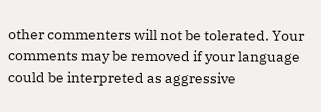other commenters will not be tolerated. Your comments may be removed if your language could be interpreted as aggressive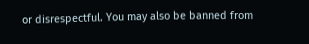or disrespectful. You may also be banned from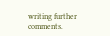writing further comments.